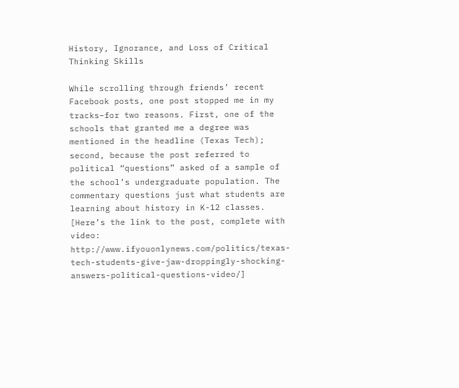History, Ignorance, and Loss of Critical Thinking Skills

While scrolling through friends’ recent Facebook posts, one post stopped me in my tracks–for two reasons. First, one of the schools that granted me a degree was mentioned in the headline (Texas Tech); second, because the post referred to political “questions” asked of a sample of the school’s undergraduate population. The commentary questions just what students are learning about history in K-12 classes. [Here’s the link to the post, complete with video: http://www.ifyouonlynews.com/politics/texas-tech-students-give-jaw-droppingly-shocking-answers-political-questions-video/]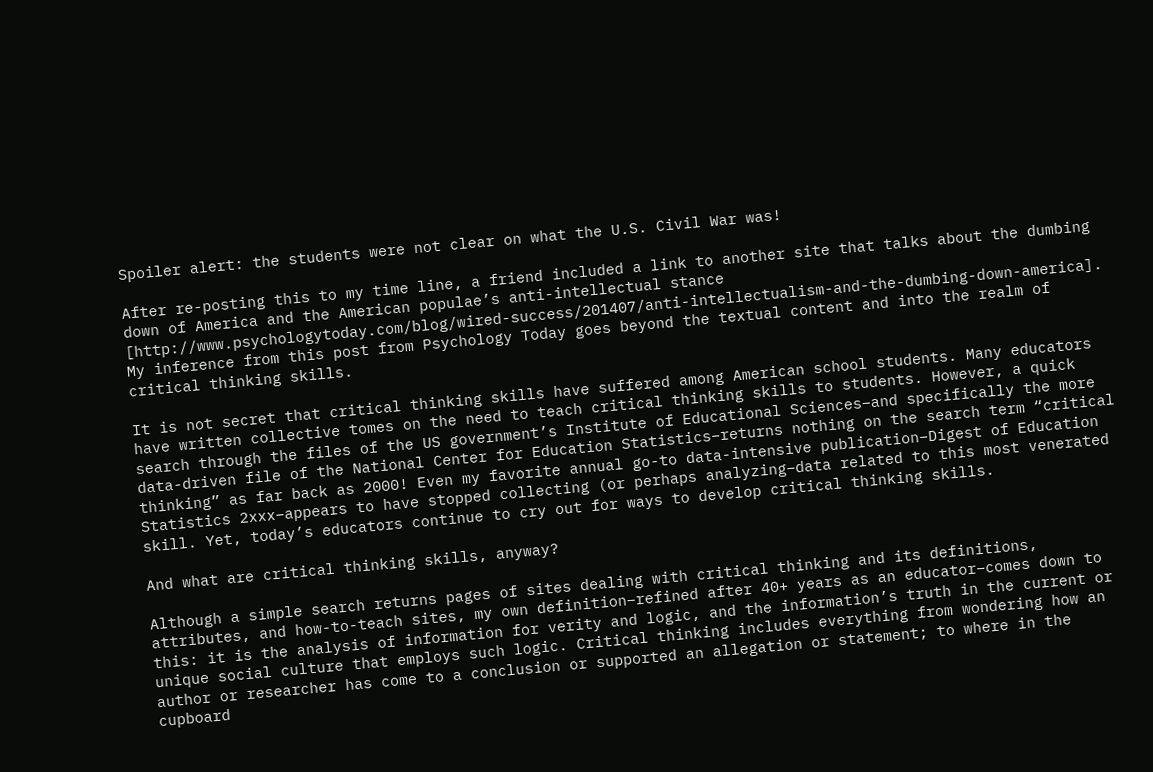Spoiler alert: the students were not clear on what the U.S. Civil War was!

After re-posting this to my time line, a friend included a link to another site that talks about the dumbing down of America and the American populae’s anti-intellectual stance [http://www.psychologytoday.com/blog/wired-success/201407/anti-intellectualism-and-the-dumbing-down-america].  My inference from this post from Psychology Today goes beyond the textual content and into the realm of critical thinking skills.

It is not secret that critical thinking skills have suffered among American school students. Many educators have written collective tomes on the need to teach critical thinking skills to students. However, a quick search through the files of the US government’s Institute of Educational Sciences–and specifically the more data-driven file of the National Center for Education Statistics–returns nothing on the search term “critical thinking” as far back as 2000! Even my favorite annual go-to data-intensive publication–Digest of Education Statistics 2xxx–appears to have stopped collecting (or perhaps analyzing–data related to this most venerated skill. Yet, today’s educators continue to cry out for ways to develop critical thinking skills.

And what are critical thinking skills, anyway?

Although a simple search returns pages of sites dealing with critical thinking and its definitions, attributes, and how-to-teach sites, my own definition–refined after 40+ years as an educator–comes down to this: it is the analysis of information for verity and logic, and the information’s truth in the current or unique social culture that employs such logic. Critical thinking includes everything from wondering how an author or researcher has come to a conclusion or supported an allegation or statement; to where in the cupboard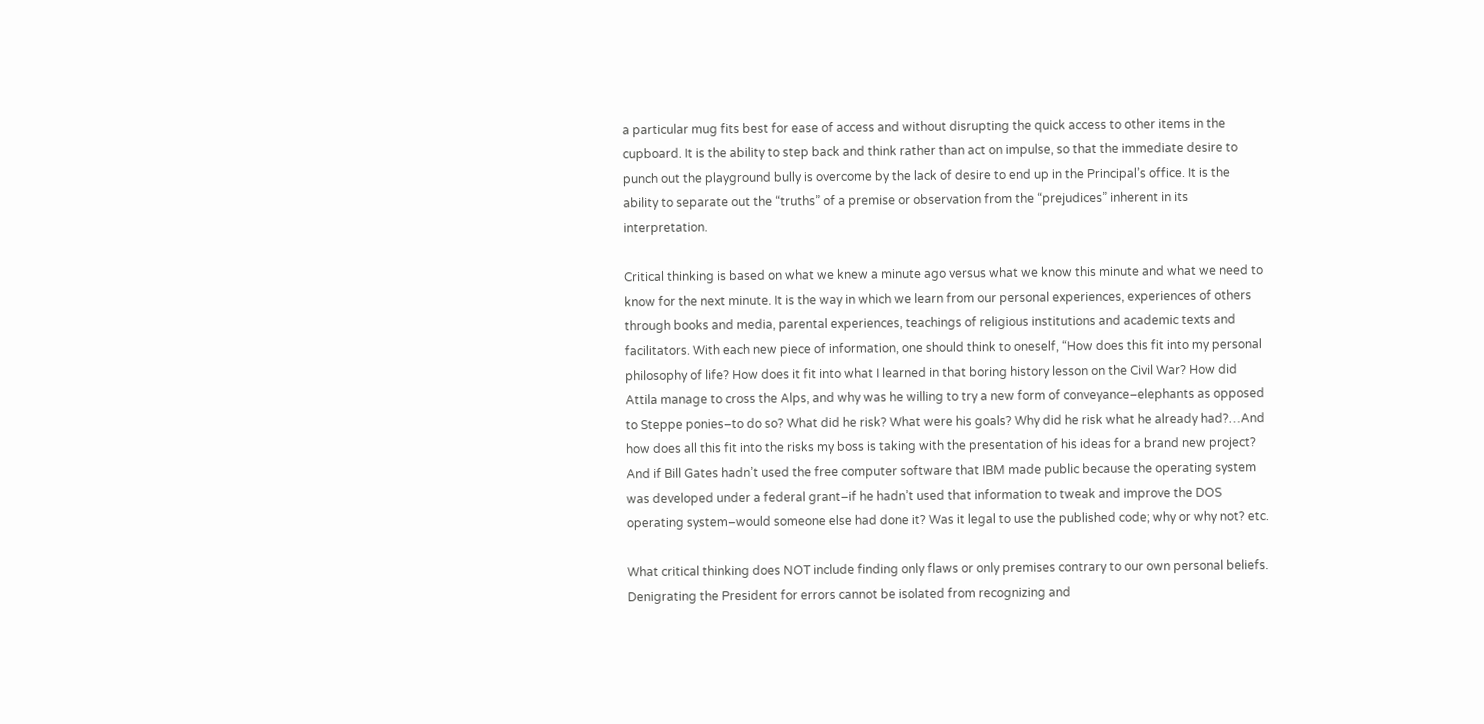a particular mug fits best for ease of access and without disrupting the quick access to other items in the cupboard. It is the ability to step back and think rather than act on impulse, so that the immediate desire to punch out the playground bully is overcome by the lack of desire to end up in the Principal’s office. It is the ability to separate out the “truths” of a premise or observation from the “prejudices” inherent in its interpretation.

Critical thinking is based on what we knew a minute ago versus what we know this minute and what we need to know for the next minute. It is the way in which we learn from our personal experiences, experiences of others through books and media, parental experiences, teachings of religious institutions and academic texts and facilitators. With each new piece of information, one should think to oneself, “How does this fit into my personal philosophy of life? How does it fit into what I learned in that boring history lesson on the Civil War? How did Attila manage to cross the Alps, and why was he willing to try a new form of conveyance–elephants as opposed to Steppe ponies–to do so? What did he risk? What were his goals? Why did he risk what he already had?…And how does all this fit into the risks my boss is taking with the presentation of his ideas for a brand new project? And if Bill Gates hadn’t used the free computer software that IBM made public because the operating system was developed under a federal grant–if he hadn’t used that information to tweak and improve the DOS operating system–would someone else had done it? Was it legal to use the published code; why or why not? etc.

What critical thinking does NOT include finding only flaws or only premises contrary to our own personal beliefs. Denigrating the President for errors cannot be isolated from recognizing and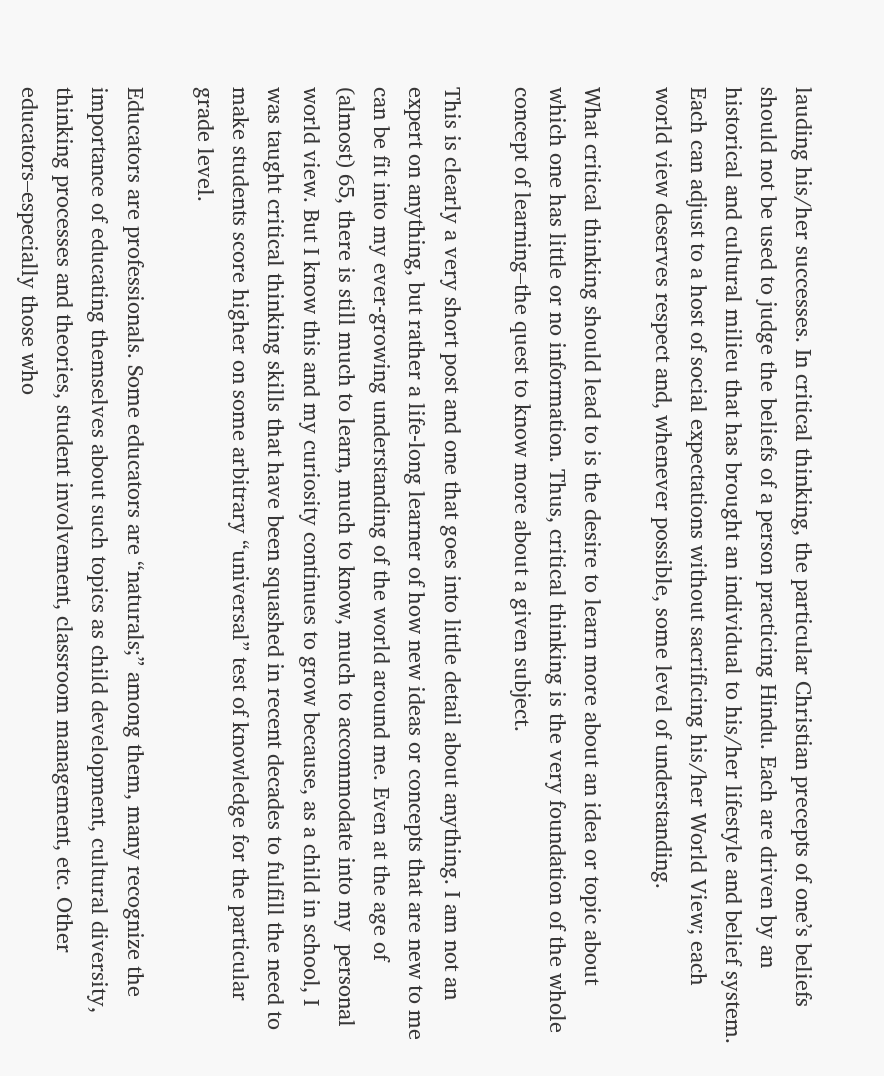lauding his/her successes. In critical thinking, the particular Christian precepts of one’s beliefs should not be used to judge the beliefs of a person practicing Hindu. Each are driven by an historical and cultural milieu that has brought an individual to his/her lifestyle and belief system. Each can adjust to a host of social expectations without sacrificing his/her World View; each world view deserves respect and, whenever possible, some level of understanding.

What critical thinking should lead to is the desire to learn more about an idea or topic about which one has little or no information. Thus, critical thinking is the very foundation of the whole concept of learning–the quest to know more about a given subject.

This is clearly a very short post and one that goes into little detail about anything. I am not an expert on anything, but rather a life-long learner of how new ideas or concepts that are new to me can be fit into my ever-growing understanding of the world around me. Even at the age of (almost) 65, there is still much to learn, much to know, much to accommodate into my  personal world view. But I know this and my curiosity continues to grow because, as a child in school, I was taught critical thinking skills that have been squashed in recent decades to fulfill the need to make students score higher on some arbitrary “universal” test of knowledge for the particular grade level.

Educators are professionals. Some educators are “naturals;” among them, many recognize the importance of educating themselves about such topics as child development, cultural diversity, thinking processes and theories, student involvement, classroom management, etc. Other educators–especially those who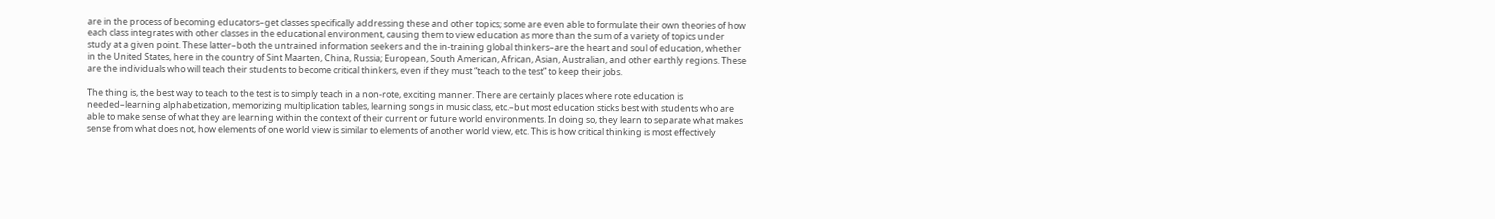are in the process of becoming educators–get classes specifically addressing these and other topics; some are even able to formulate their own theories of how each class integrates with other classes in the educational environment, causing them to view education as more than the sum of a variety of topics under study at a given point. These latter–both the untrained information seekers and the in-training global thinkers–are the heart and soul of education, whether in the United States, here in the country of Sint Maarten, China, Russia; European, South American, African, Asian, Australian, and other earthly regions. These are the individuals who will teach their students to become critical thinkers, even if they must “teach to the test” to keep their jobs.

The thing is, the best way to teach to the test is to simply teach in a non-rote, exciting manner. There are certainly places where rote education is needed–learning alphabetization, memorizing multiplication tables, learning songs in music class, etc.–but most education sticks best with students who are able to make sense of what they are learning within the context of their current or future world environments. In doing so, they learn to separate what makes sense from what does not, how elements of one world view is similar to elements of another world view, etc. This is how critical thinking is most effectively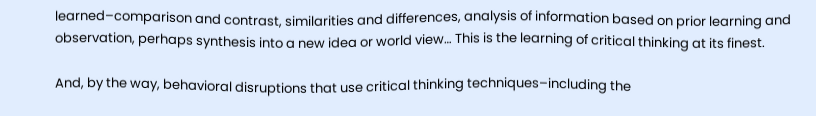learned–comparison and contrast, similarities and differences, analysis of information based on prior learning and observation, perhaps synthesis into a new idea or world view… This is the learning of critical thinking at its finest.

And, by the way, behavioral disruptions that use critical thinking techniques–including the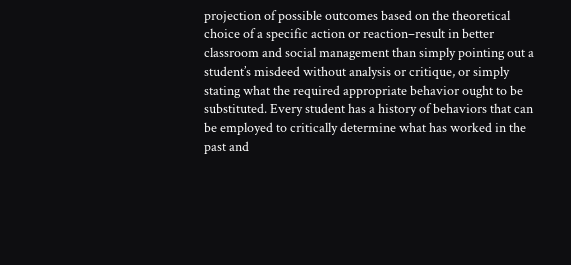projection of possible outcomes based on the theoretical choice of a specific action or reaction–result in better classroom and social management than simply pointing out a student’s misdeed without analysis or critique, or simply stating what the required appropriate behavior ought to be substituted. Every student has a history of behaviors that can be employed to critically determine what has worked in the past and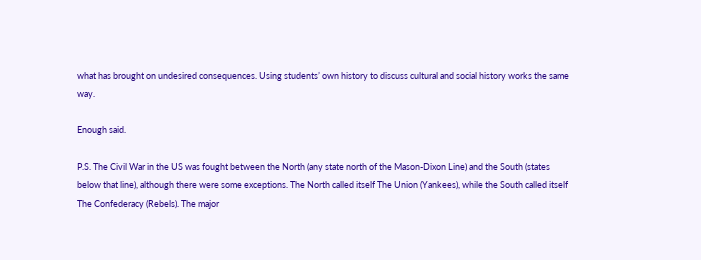what has brought on undesired consequences. Using students’ own history to discuss cultural and social history works the same way.

Enough said.

P.S. The Civil War in the US was fought between the North (any state north of the Mason-Dixon Line) and the South (states below that line), although there were some exceptions. The North called itself The Union (Yankees), while the South called itself The Confederacy (Rebels). The major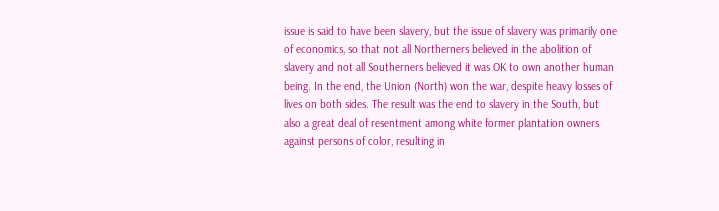issue is said to have been slavery, but the issue of slavery was primarily one of economics, so that not all Northerners believed in the abolition of slavery and not all Southerners believed it was OK to own another human being. In the end, the Union (North) won the war, despite heavy losses of lives on both sides. The result was the end to slavery in the South, but also a great deal of resentment among white former plantation owners against persons of color, resulting in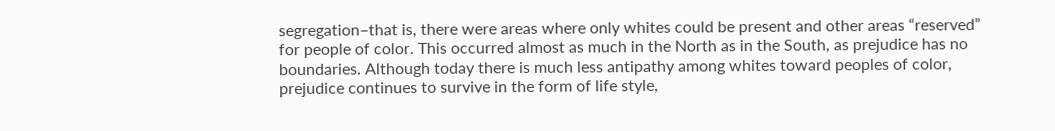segregation–that is, there were areas where only whites could be present and other areas “reserved” for people of color. This occurred almost as much in the North as in the South, as prejudice has no boundaries. Although today there is much less antipathy among whites toward peoples of color, prejudice continues to survive in the form of life style,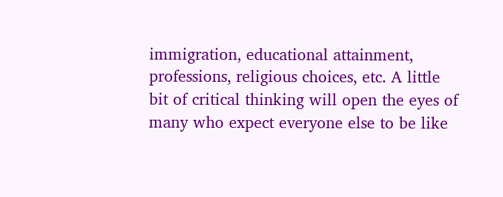immigration, educational attainment, professions, religious choices, etc. A little bit of critical thinking will open the eyes of many who expect everyone else to be like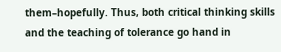them–hopefully. Thus, both critical thinking skills and the teaching of tolerance go hand in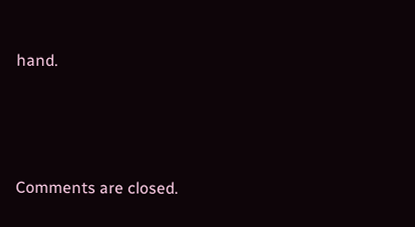hand.




Comments are closed.